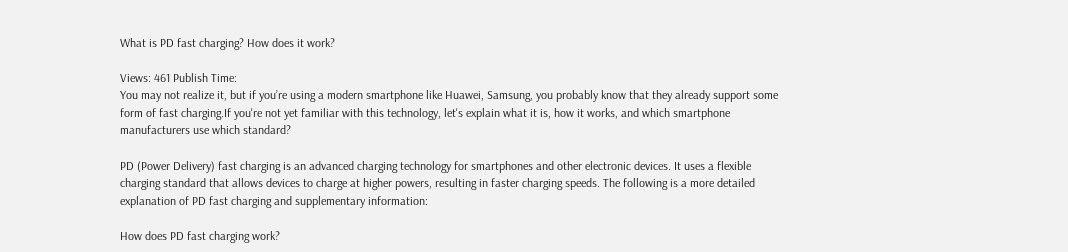What is PD fast charging? How does it work?

Views: 461 Publish Time:
You may not realize it, but if you’re using a modern smartphone like Huawei, Samsung, you probably know that they already support some form of fast charging.If you're not yet familiar with this technology, let's explain what it is, how it works, and which smartphone manufacturers use which standard?

PD (Power Delivery) fast charging is an advanced charging technology for smartphones and other electronic devices. It uses a flexible charging standard that allows devices to charge at higher powers, resulting in faster charging speeds. The following is a more detailed explanation of PD fast charging and supplementary information:

How does PD fast charging work?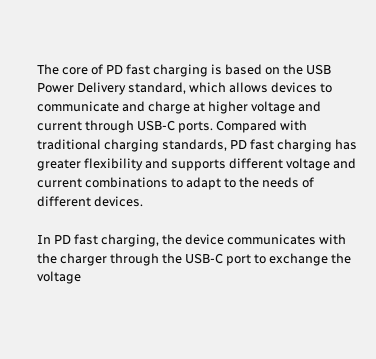The core of PD fast charging is based on the USB Power Delivery standard, which allows devices to communicate and charge at higher voltage and current through USB-C ports. Compared with traditional charging standards, PD fast charging has greater flexibility and supports different voltage and current combinations to adapt to the needs of different devices.

In PD fast charging, the device communicates with the charger through the USB-C port to exchange the voltage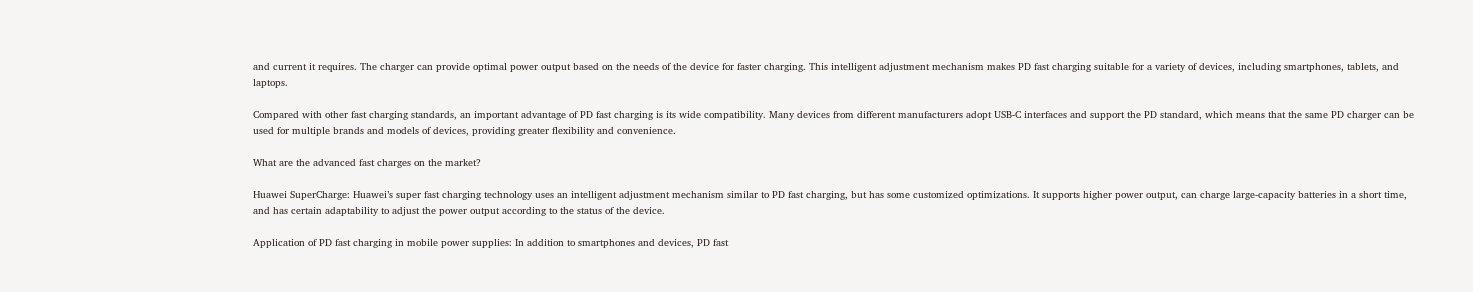and current it requires. The charger can provide optimal power output based on the needs of the device for faster charging. This intelligent adjustment mechanism makes PD fast charging suitable for a variety of devices, including smartphones, tablets, and laptops.

Compared with other fast charging standards, an important advantage of PD fast charging is its wide compatibility. Many devices from different manufacturers adopt USB-C interfaces and support the PD standard, which means that the same PD charger can be used for multiple brands and models of devices, providing greater flexibility and convenience.

What are the advanced fast charges on the market?

Huawei SuperCharge: Huawei’s super fast charging technology uses an intelligent adjustment mechanism similar to PD fast charging, but has some customized optimizations. It supports higher power output, can charge large-capacity batteries in a short time, and has certain adaptability to adjust the power output according to the status of the device.

Application of PD fast charging in mobile power supplies: In addition to smartphones and devices, PD fast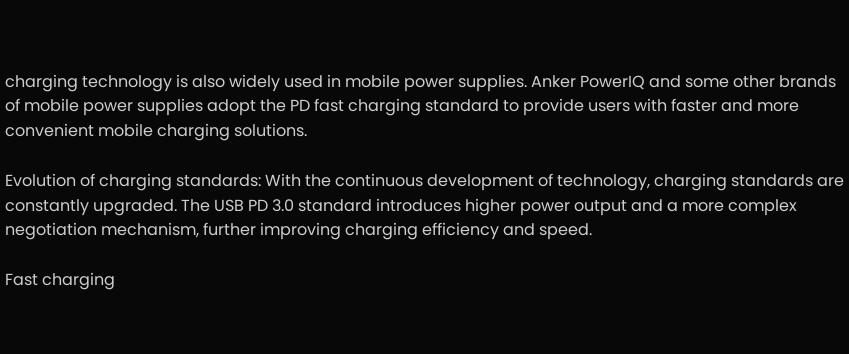charging technology is also widely used in mobile power supplies. Anker PowerIQ and some other brands of mobile power supplies adopt the PD fast charging standard to provide users with faster and more convenient mobile charging solutions.

Evolution of charging standards: With the continuous development of technology, charging standards are constantly upgraded. The USB PD 3.0 standard introduces higher power output and a more complex negotiation mechanism, further improving charging efficiency and speed.

Fast charging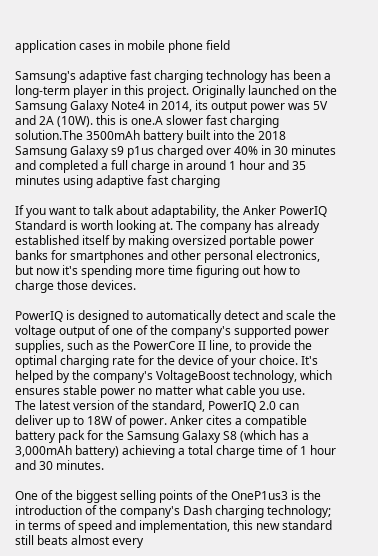application cases in mobile phone field

Samsung's adaptive fast charging technology has been a long-term player in this project. Originally launched on the Samsung Galaxy Note4 in 2014, its output power was 5V and 2A (10W). this is one.A slower fast charging solution.The 3500mAh battery built into the 2018 Samsung Galaxy s9 p1us charged over 40% in 30 minutes and completed a full charge in around 1 hour and 35 minutes using adaptive fast charging

If you want to talk about adaptability, the Anker PowerIQ Standard is worth looking at. The company has already established itself by making oversized portable power banks for smartphones and other personal electronics, but now it's spending more time figuring out how to charge those devices.

PowerIQ is designed to automatically detect and scale the voltage output of one of the company's supported power supplies, such as the PowerCore II line, to provide the optimal charging rate for the device of your choice. It's helped by the company's VoltageBoost technology, which ensures stable power no matter what cable you use.
The latest version of the standard, PowerIQ 2.0 can deliver up to 18W of power. Anker cites a compatible battery pack for the Samsung Galaxy S8 (which has a 3,000mAh battery) achieving a total charge time of 1 hour and 30 minutes.

One of the biggest selling points of the OneP1us3 is the introduction of the company's Dash charging technology; in terms of speed and implementation, this new standard still beats almost every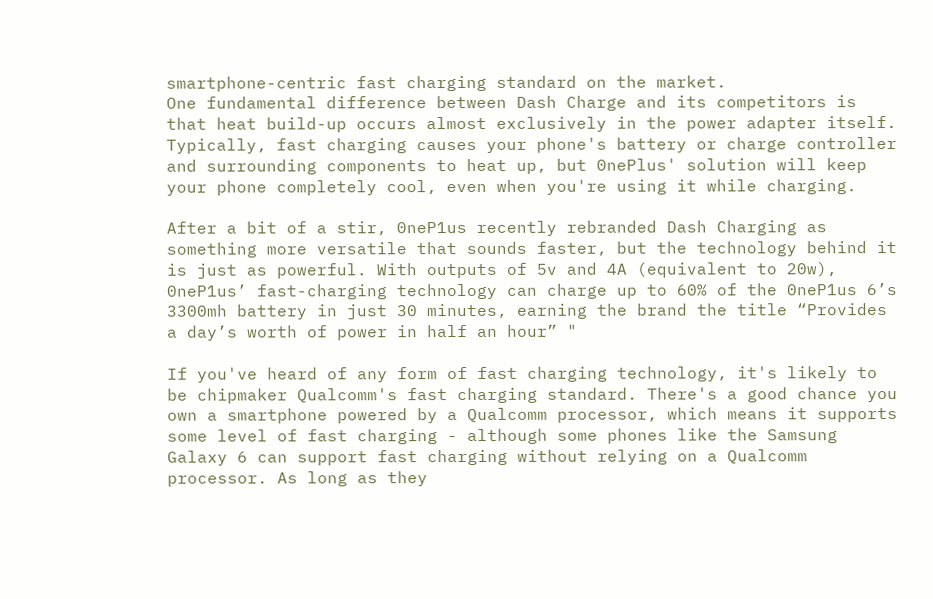smartphone-centric fast charging standard on the market.
One fundamental difference between Dash Charge and its competitors is that heat build-up occurs almost exclusively in the power adapter itself. Typically, fast charging causes your phone's battery or charge controller and surrounding components to heat up, but 0nePlus' solution will keep your phone completely cool, even when you're using it while charging.

After a bit of a stir, 0neP1us recently rebranded Dash Charging as something more versatile that sounds faster, but the technology behind it is just as powerful. With outputs of 5v and 4A (equivalent to 20w), 0neP1us’ fast-charging technology can charge up to 60% of the 0neP1us 6’s 3300mh battery in just 30 minutes, earning the brand the title “Provides a day’s worth of power in half an hour” "

If you've heard of any form of fast charging technology, it's likely to be chipmaker Qualcomm's fast charging standard. There's a good chance you own a smartphone powered by a Qualcomm processor, which means it supports some level of fast charging - although some phones like the Samsung Galaxy 6 can support fast charging without relying on a Qualcomm processor. As long as they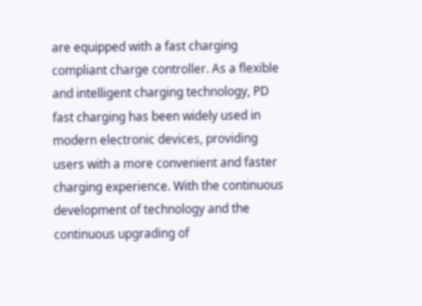are equipped with a fast charging compliant charge controller. As a flexible and intelligent charging technology, PD fast charging has been widely used in modern electronic devices, providing users with a more convenient and faster charging experience. With the continuous development of technology and the continuous upgrading of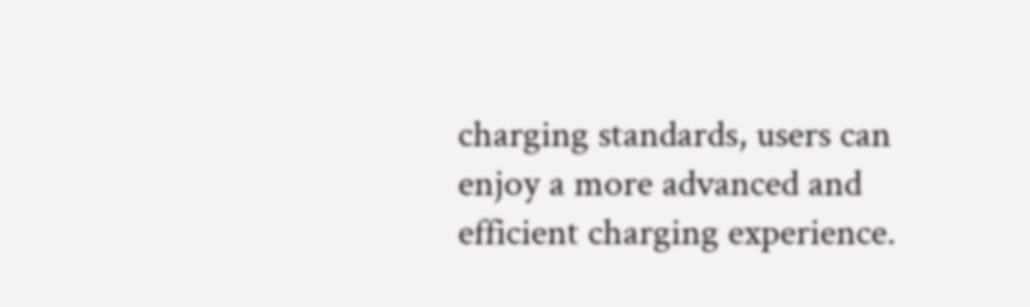charging standards, users can enjoy a more advanced and efficient charging experience.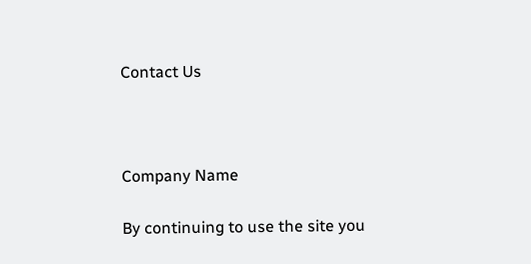Contact Us



Company Name

By continuing to use the site you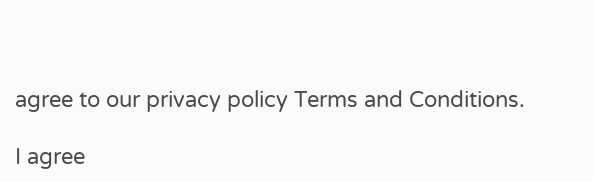agree to our privacy policy Terms and Conditions.

I agree